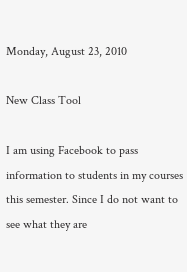Monday, August 23, 2010

New Class Tool

I am using Facebook to pass information to students in my courses this semester. Since I do not want to see what they are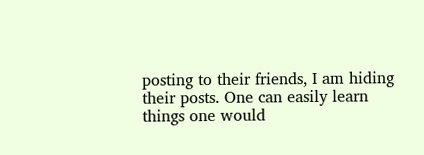posting to their friends, I am hiding their posts. One can easily learn things one would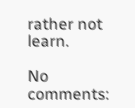rather not learn.

No comments: